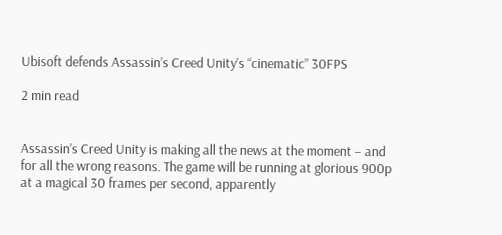Ubisoft defends Assassin’s Creed Unity’s “cinematic” 30FPS

2 min read


Assassin’s Creed Unity is making all the news at the moment – and for all the wrong reasons. The game will be running at glorious 900p at a magical 30 frames per second, apparently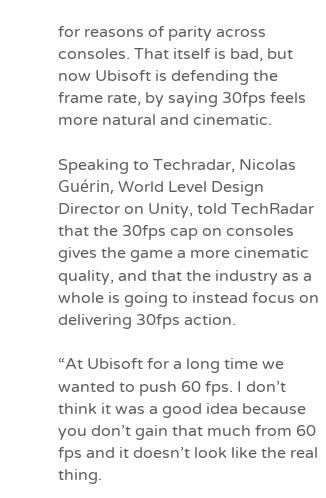for reasons of parity across consoles. That itself is bad, but now Ubisoft is defending the frame rate, by saying 30fps feels more natural and cinematic.

Speaking to Techradar, Nicolas Guérin, World Level Design Director on Unity, told TechRadar that the 30fps cap on consoles gives the game a more cinematic quality, and that the industry as a whole is going to instead focus on delivering 30fps action.

“At Ubisoft for a long time we wanted to push 60 fps. I don’t think it was a good idea because you don’t gain that much from 60 fps and it doesn’t look like the real thing.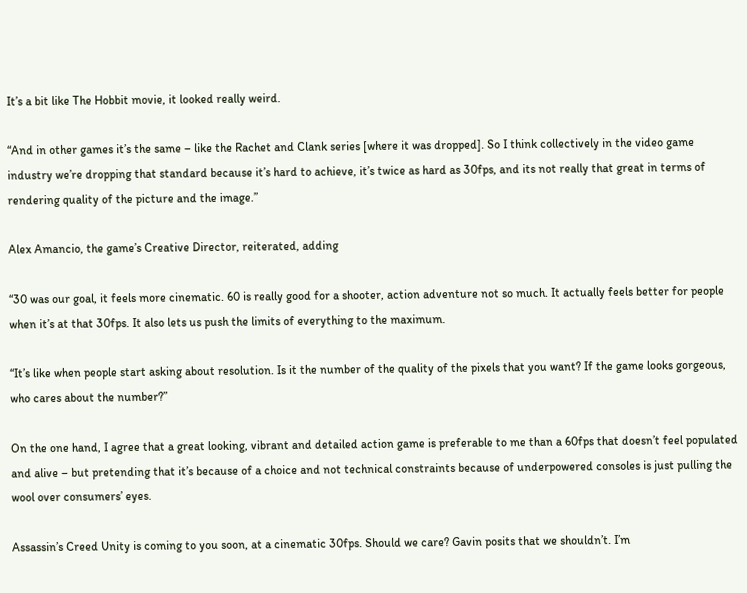It’s a bit like The Hobbit movie, it looked really weird.

“And in other games it’s the same – like the Rachet and Clank series [where it was dropped]. So I think collectively in the video game industry we’re dropping that standard because it’s hard to achieve, it’s twice as hard as 30fps, and its not really that great in terms of rendering quality of the picture and the image.”

Alex Amancio, the game’s Creative Director, reiterated, adding

“30 was our goal, it feels more cinematic. 60 is really good for a shooter, action adventure not so much. It actually feels better for people when it’s at that 30fps. It also lets us push the limits of everything to the maximum.

“It’s like when people start asking about resolution. Is it the number of the quality of the pixels that you want? If the game looks gorgeous, who cares about the number?”

On the one hand, I agree that a great looking, vibrant and detailed action game is preferable to me than a 60fps that doesn’t feel populated and alive – but pretending that it’s because of a choice and not technical constraints because of underpowered consoles is just pulling the wool over consumers’ eyes.

Assassin’s Creed Unity is coming to you soon, at a cinematic 30fps. Should we care? Gavin posits that we shouldn’t. I’m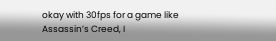okay with 30fps for a game like Assassin’s Creed, I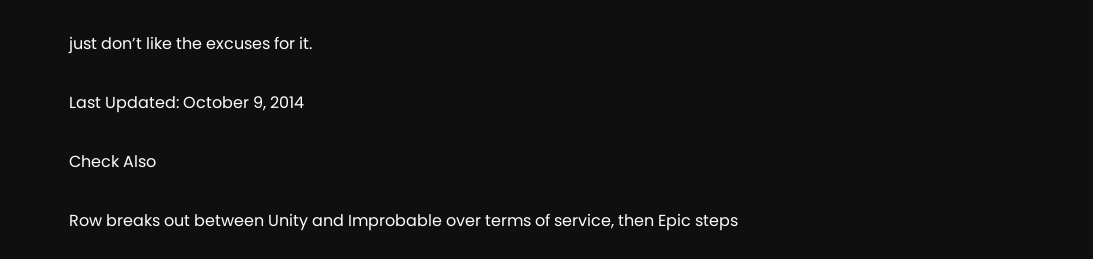just don’t like the excuses for it.

Last Updated: October 9, 2014

Check Also

Row breaks out between Unity and Improbable over terms of service, then Epic steps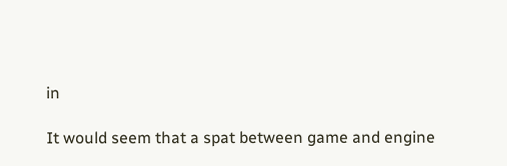in

It would seem that a spat between game and engine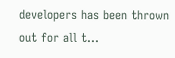developers has been thrown out for all t…